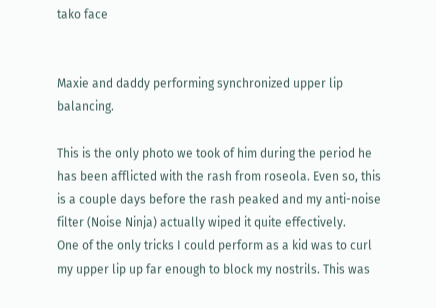tako face


Maxie and daddy performing synchronized upper lip balancing.

This is the only photo we took of him during the period he has been afflicted with the rash from roseola. Even so, this is a couple days before the rash peaked and my anti-noise filter (Noise Ninja) actually wiped it quite effectively.
One of the only tricks I could perform as a kid was to curl my upper lip up far enough to block my nostrils. This was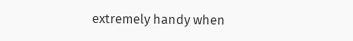extremely handy when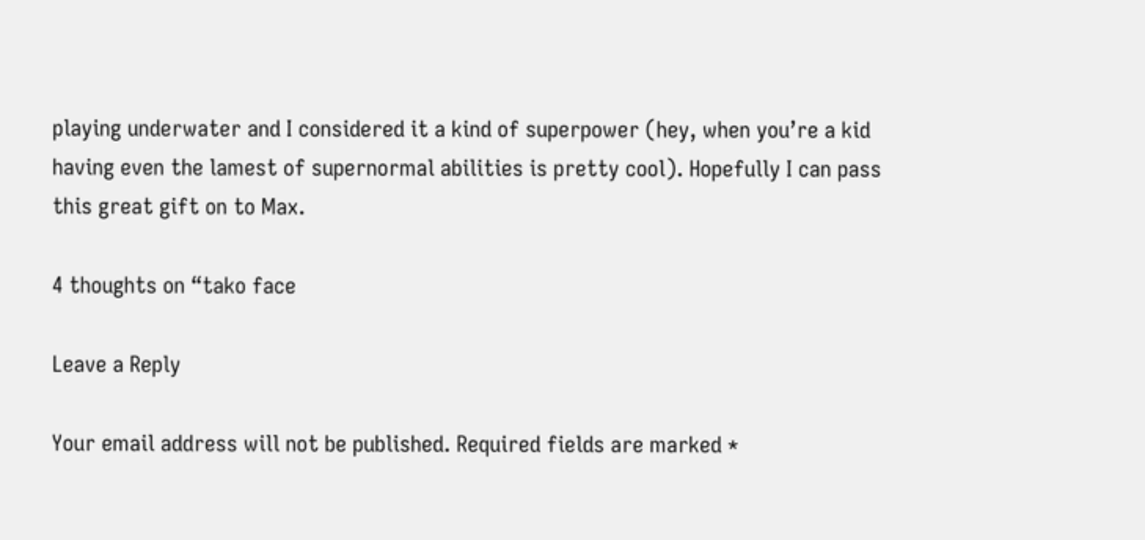playing underwater and I considered it a kind of superpower (hey, when you’re a kid having even the lamest of supernormal abilities is pretty cool). Hopefully I can pass this great gift on to Max.

4 thoughts on “tako face

Leave a Reply

Your email address will not be published. Required fields are marked *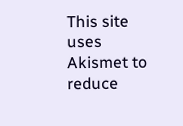This site uses Akismet to reduce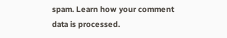spam. Learn how your comment data is processed.